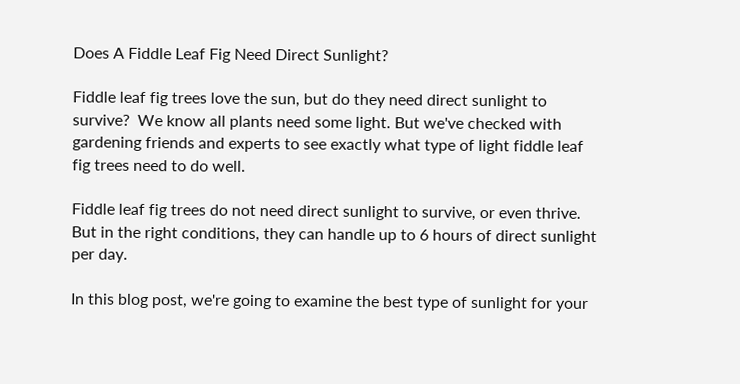Does A Fiddle Leaf Fig Need Direct Sunlight?

Fiddle leaf fig trees love the sun, but do they need direct sunlight to survive?  We know all plants need some light. But we've checked with gardening friends and experts to see exactly what type of light fiddle leaf fig trees need to do well.

Fiddle leaf fig trees do not need direct sunlight to survive, or even thrive. But in the right conditions, they can handle up to 6 hours of direct sunlight per day.

In this blog post, we're going to examine the best type of sunlight for your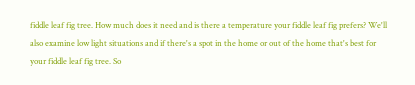fiddle leaf fig tree. How much does it need and is there a temperature your fiddle leaf fig prefers? We'll also examine low light situations and if there's a spot in the home or out of the home that's best for your fiddle leaf fig tree. So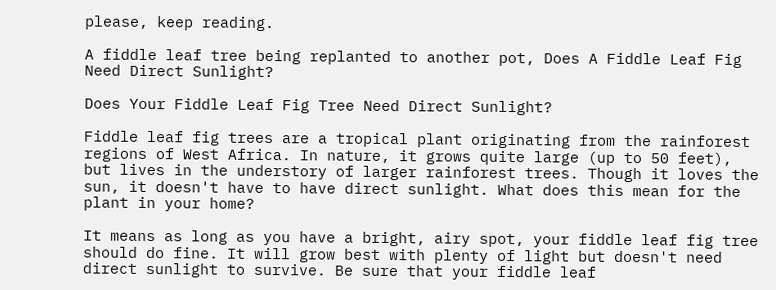please, keep reading.

A fiddle leaf tree being replanted to another pot, Does A Fiddle Leaf Fig Need Direct Sunlight?

Does Your Fiddle Leaf Fig Tree Need Direct Sunlight?

Fiddle leaf fig trees are a tropical plant originating from the rainforest regions of West Africa. In nature, it grows quite large (up to 50 feet), but lives in the understory of larger rainforest trees. Though it loves the sun, it doesn't have to have direct sunlight. What does this mean for the plant in your home?

It means as long as you have a bright, airy spot, your fiddle leaf fig tree should do fine. It will grow best with plenty of light but doesn't need direct sunlight to survive. Be sure that your fiddle leaf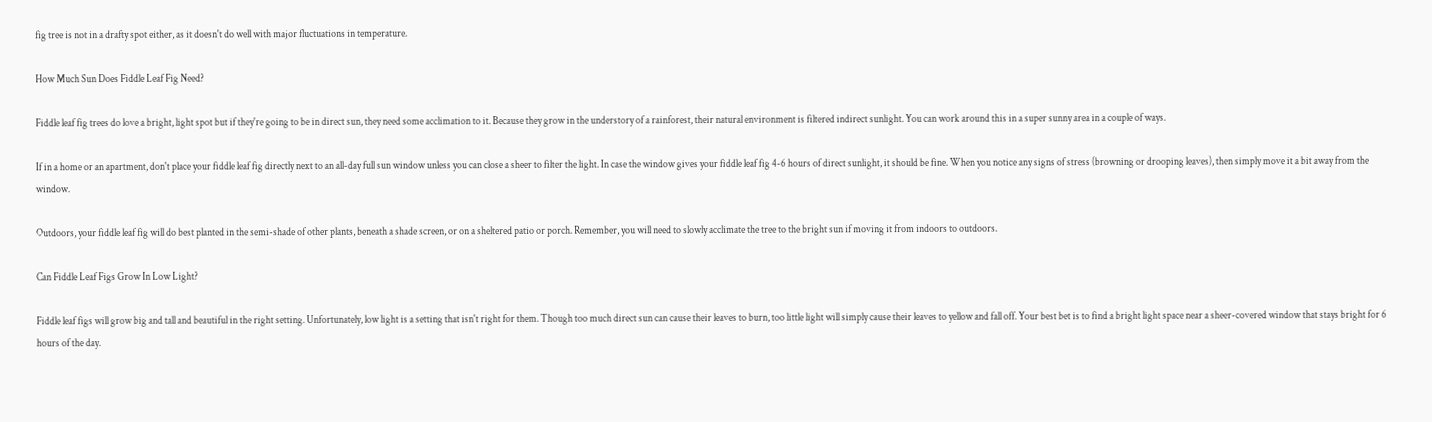fig tree is not in a drafty spot either, as it doesn't do well with major fluctuations in temperature.

How Much Sun Does Fiddle Leaf Fig Need?

Fiddle leaf fig trees do love a bright, light spot but if they're going to be in direct sun, they need some acclimation to it. Because they grow in the understory of a rainforest, their natural environment is filtered indirect sunlight. You can work around this in a super sunny area in a couple of ways.

If in a home or an apartment, don't place your fiddle leaf fig directly next to an all-day full sun window unless you can close a sheer to filter the light. In case the window gives your fiddle leaf fig 4-6 hours of direct sunlight, it should be fine. When you notice any signs of stress (browning or drooping leaves), then simply move it a bit away from the window.

Outdoors, your fiddle leaf fig will do best planted in the semi-shade of other plants, beneath a shade screen, or on a sheltered patio or porch. Remember, you will need to slowly acclimate the tree to the bright sun if moving it from indoors to outdoors.

Can Fiddle Leaf Figs Grow In Low Light?

Fiddle leaf figs will grow big and tall and beautiful in the right setting. Unfortunately, low light is a setting that isn't right for them. Though too much direct sun can cause their leaves to burn, too little light will simply cause their leaves to yellow and fall off. Your best bet is to find a bright light space near a sheer-covered window that stays bright for 6 hours of the day.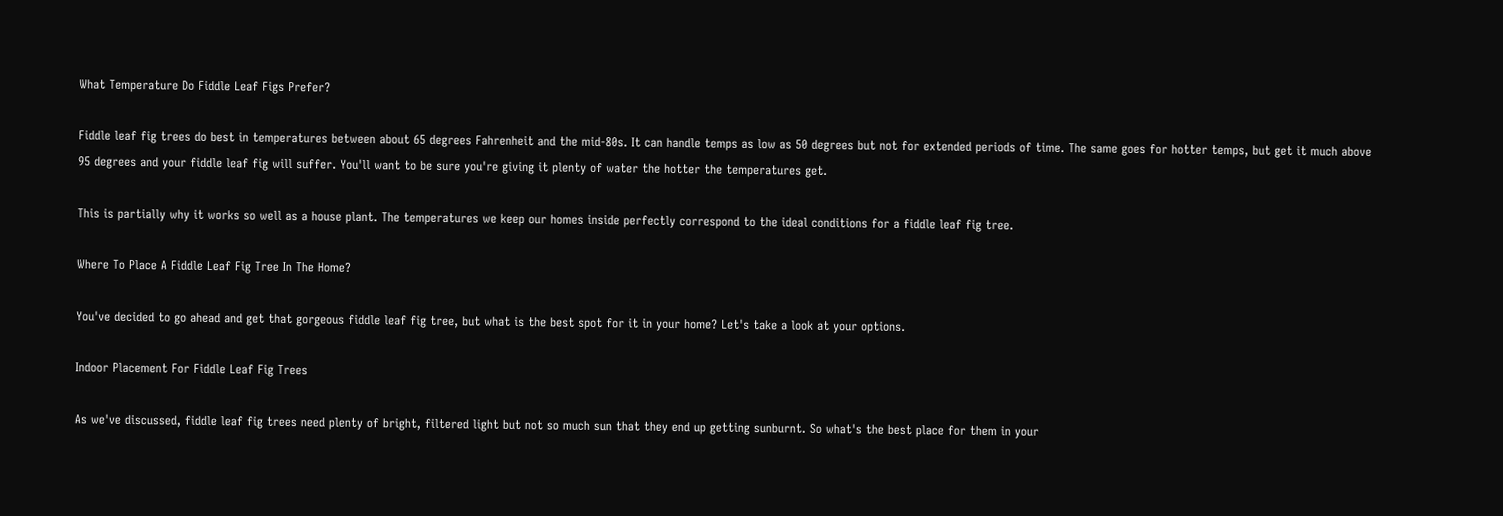What Temperature Do Fiddle Leaf Figs Prefer?

Fiddle leaf fig trees do best in temperatures between about 65 degrees Fahrenheit and the mid-80s. It can handle temps as low as 50 degrees but not for extended periods of time. The same goes for hotter temps, but get it much above 95 degrees and your fiddle leaf fig will suffer. You'll want to be sure you're giving it plenty of water the hotter the temperatures get.

This is partially why it works so well as a house plant. The temperatures we keep our homes inside perfectly correspond to the ideal conditions for a fiddle leaf fig tree.

Where To Place A Fiddle Leaf Fig Tree In The Home?

You've decided to go ahead and get that gorgeous fiddle leaf fig tree, but what is the best spot for it in your home? Let's take a look at your options.

Indoor Placement For Fiddle Leaf Fig Trees

As we've discussed, fiddle leaf fig trees need plenty of bright, filtered light but not so much sun that they end up getting sunburnt. So what's the best place for them in your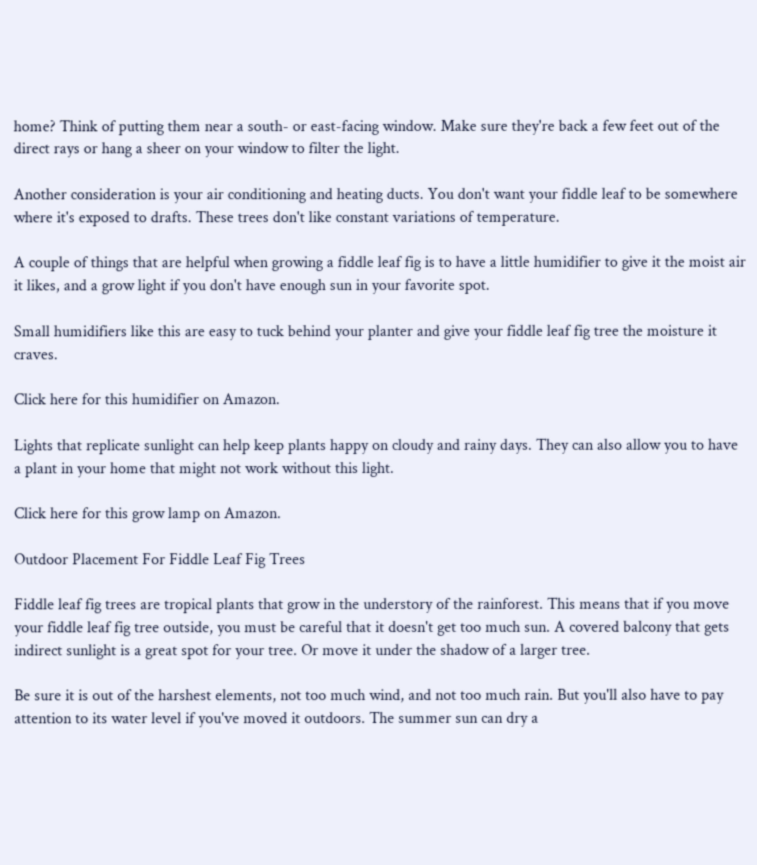home? Think of putting them near a south- or east-facing window. Make sure they're back a few feet out of the direct rays or hang a sheer on your window to filter the light.

Another consideration is your air conditioning and heating ducts. You don't want your fiddle leaf to be somewhere where it's exposed to drafts. These trees don't like constant variations of temperature.

A couple of things that are helpful when growing a fiddle leaf fig is to have a little humidifier to give it the moist air it likes, and a grow light if you don't have enough sun in your favorite spot.

Small humidifiers like this are easy to tuck behind your planter and give your fiddle leaf fig tree the moisture it craves.

Click here for this humidifier on Amazon.

Lights that replicate sunlight can help keep plants happy on cloudy and rainy days. They can also allow you to have a plant in your home that might not work without this light.

Click here for this grow lamp on Amazon.

Outdoor Placement For Fiddle Leaf Fig Trees

Fiddle leaf fig trees are tropical plants that grow in the understory of the rainforest. This means that if you move your fiddle leaf fig tree outside, you must be careful that it doesn't get too much sun. A covered balcony that gets indirect sunlight is a great spot for your tree. Or move it under the shadow of a larger tree.

Be sure it is out of the harshest elements, not too much wind, and not too much rain. But you'll also have to pay attention to its water level if you've moved it outdoors. The summer sun can dry a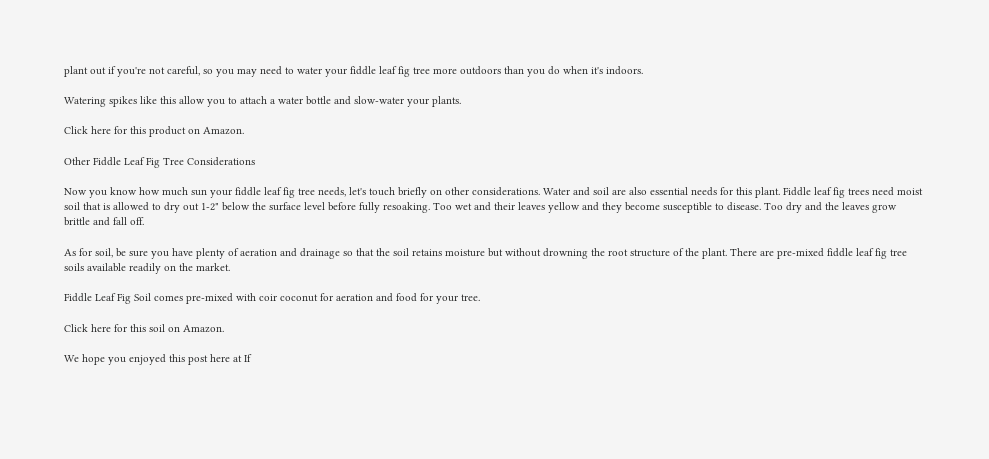plant out if you're not careful, so you may need to water your fiddle leaf fig tree more outdoors than you do when it's indoors.

Watering spikes like this allow you to attach a water bottle and slow-water your plants.

Click here for this product on Amazon.

Other Fiddle Leaf Fig Tree Considerations

Now you know how much sun your fiddle leaf fig tree needs, let's touch briefly on other considerations. Water and soil are also essential needs for this plant. Fiddle leaf fig trees need moist soil that is allowed to dry out 1-2" below the surface level before fully resoaking. Too wet and their leaves yellow and they become susceptible to disease. Too dry and the leaves grow brittle and fall off.

As for soil, be sure you have plenty of aeration and drainage so that the soil retains moisture but without drowning the root structure of the plant. There are pre-mixed fiddle leaf fig tree soils available readily on the market.

Fiddle Leaf Fig Soil comes pre-mixed with coir coconut for aeration and food for your tree.

Click here for this soil on Amazon.

We hope you enjoyed this post here at If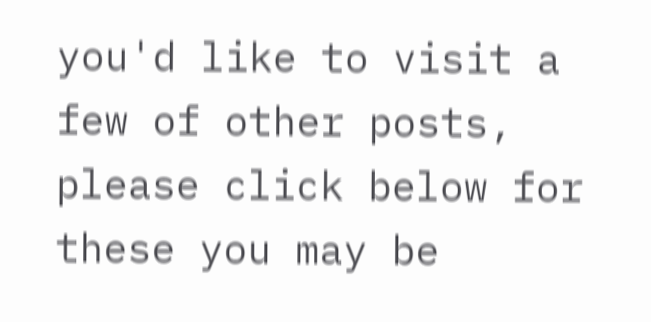you'd like to visit a few of other posts, please click below for these you may be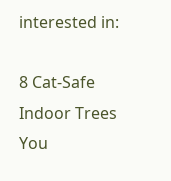interested in:

8 Cat-Safe Indoor Trees You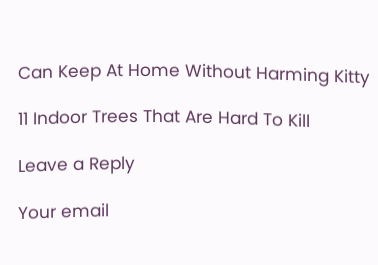Can Keep At Home Without Harming Kitty

11 Indoor Trees That Are Hard To Kill

Leave a Reply

Your email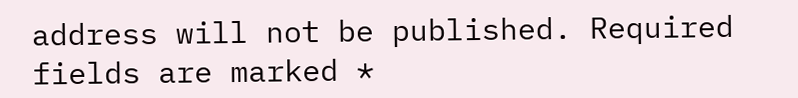address will not be published. Required fields are marked *